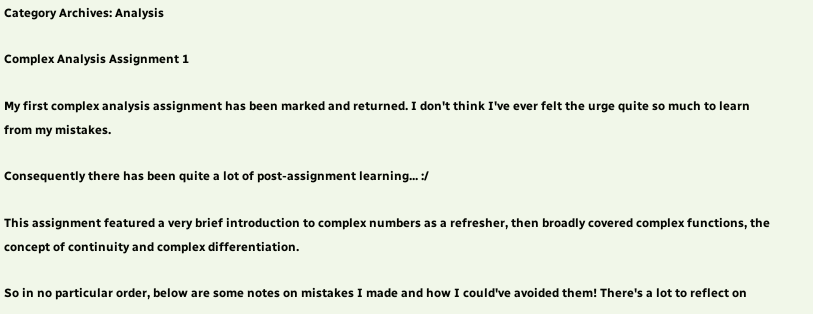Category Archives: Analysis

Complex Analysis Assignment 1

My first complex analysis assignment has been marked and returned. I don't think I've ever felt the urge quite so much to learn from my mistakes.

Consequently there has been quite a lot of post-assignment learning... :/

This assignment featured a very brief introduction to complex numbers as a refresher, then broadly covered complex functions, the concept of continuity and complex differentiation.

So in no particular order, below are some notes on mistakes I made and how I could've avoided them! There's a lot to reflect on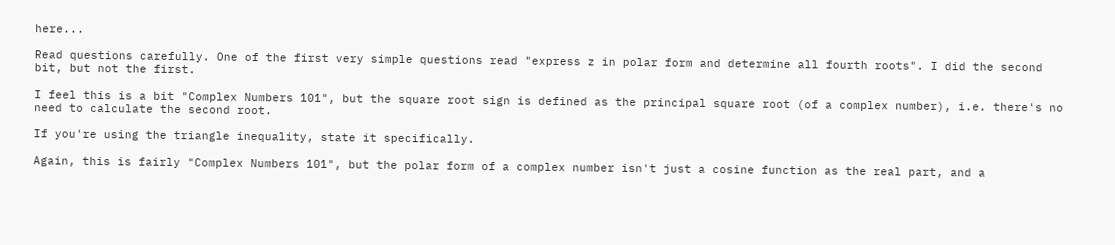here...

Read questions carefully. One of the first very simple questions read "express z in polar form and determine all fourth roots". I did the second bit, but not the first.

I feel this is a bit "Complex Numbers 101", but the square root sign is defined as the principal square root (of a complex number), i.e. there's no need to calculate the second root.

If you're using the triangle inequality, state it specifically.

Again, this is fairly "Complex Numbers 101", but the polar form of a complex number isn't just a cosine function as the real part, and a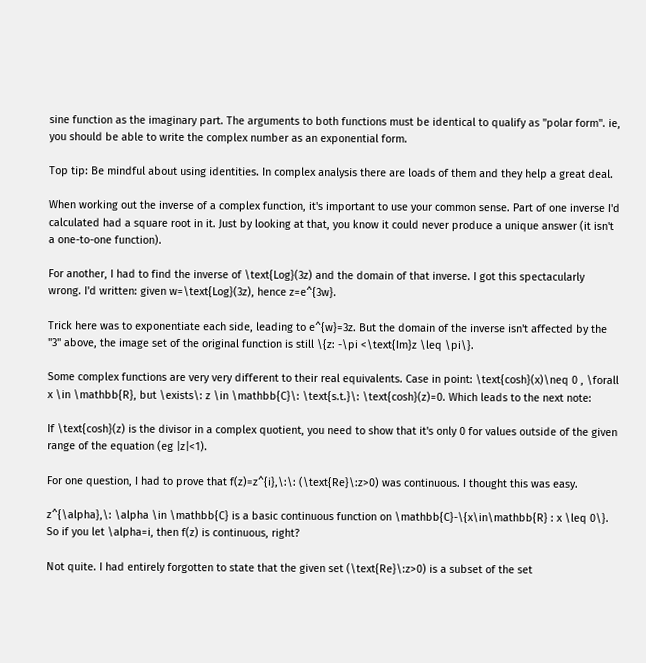sine function as the imaginary part. The arguments to both functions must be identical to qualify as "polar form". ie, you should be able to write the complex number as an exponential form.

Top tip: Be mindful about using identities. In complex analysis there are loads of them and they help a great deal.

When working out the inverse of a complex function, it's important to use your common sense. Part of one inverse I'd calculated had a square root in it. Just by looking at that, you know it could never produce a unique answer (it isn't a one-to-one function).

For another, I had to find the inverse of \text{Log}(3z) and the domain of that inverse. I got this spectacularly wrong. I'd written: given w=\text{Log}(3z), hence z=e^{3w}.

Trick here was to exponentiate each side, leading to e^{w}=3z. But the domain of the inverse isn't affected by the "3" above, the image set of the original function is still \{z: -\pi <\text{Im}z \leq \pi\}.

Some complex functions are very very different to their real equivalents. Case in point: \text{cosh}(x)\neq 0 , \forall x \in \mathbb{R}, but \exists\: z \in \mathbb{C}\: \text{s.t.}\: \text{cosh}(z)=0. Which leads to the next note:

If \text{cosh}(z) is the divisor in a complex quotient, you need to show that it's only 0 for values outside of the given range of the equation (eg |z|<1).

For one question, I had to prove that f(z)=z^{i},\:\: (\text{Re}\:z>0) was continuous. I thought this was easy.

z^{\alpha},\: \alpha \in \mathbb{C} is a basic continuous function on \mathbb{C}-\{x\in\mathbb{R} : x \leq 0\}. So if you let \alpha=i, then f(z) is continuous, right?

Not quite. I had entirely forgotten to state that the given set (\text{Re}\:z>0) is a subset of the set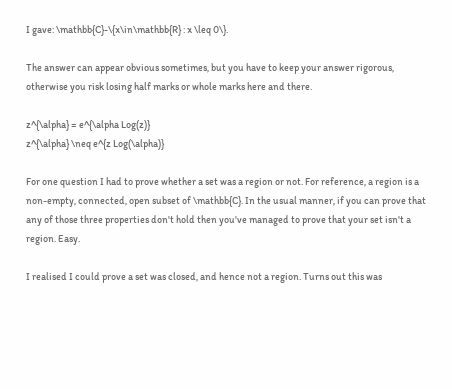I gave: \mathbb{C}-\{x\in\mathbb{R} : x \leq 0\}.

The answer can appear obvious sometimes, but you have to keep your answer rigorous, otherwise you risk losing half marks or whole marks here and there.

z^{\alpha} = e^{\alpha Log(z)}
z^{\alpha} \neq e^{z Log(\alpha)}

For one question I had to prove whether a set was a region or not. For reference, a region is a non-empty, connected, open subset of \mathbb{C}. In the usual manner, if you can prove that any of those three properties don't hold then you've managed to prove that your set isn't a region. Easy.

I realised I could prove a set was closed, and hence not a region. Turns out this was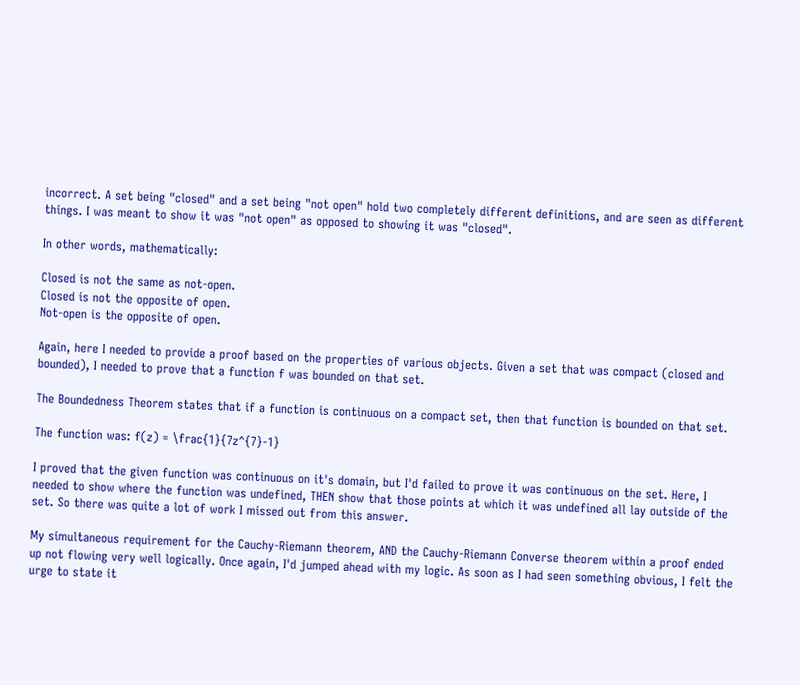incorrect. A set being "closed" and a set being "not open" hold two completely different definitions, and are seen as different things. I was meant to show it was "not open" as opposed to showing it was "closed".

In other words, mathematically:

Closed is not the same as not-open.
Closed is not the opposite of open.
Not-open is the opposite of open.

Again, here I needed to provide a proof based on the properties of various objects. Given a set that was compact (closed and bounded), I needed to prove that a function f was bounded on that set.

The Boundedness Theorem states that if a function is continuous on a compact set, then that function is bounded on that set.

The function was: f(z) = \frac{1}{7z^{7}-1}

I proved that the given function was continuous on it's domain, but I'd failed to prove it was continuous on the set. Here, I needed to show where the function was undefined, THEN show that those points at which it was undefined all lay outside of the set. So there was quite a lot of work I missed out from this answer.

My simultaneous requirement for the Cauchy-Riemann theorem, AND the Cauchy-Riemann Converse theorem within a proof ended up not flowing very well logically. Once again, I'd jumped ahead with my logic. As soon as I had seen something obvious, I felt the urge to state it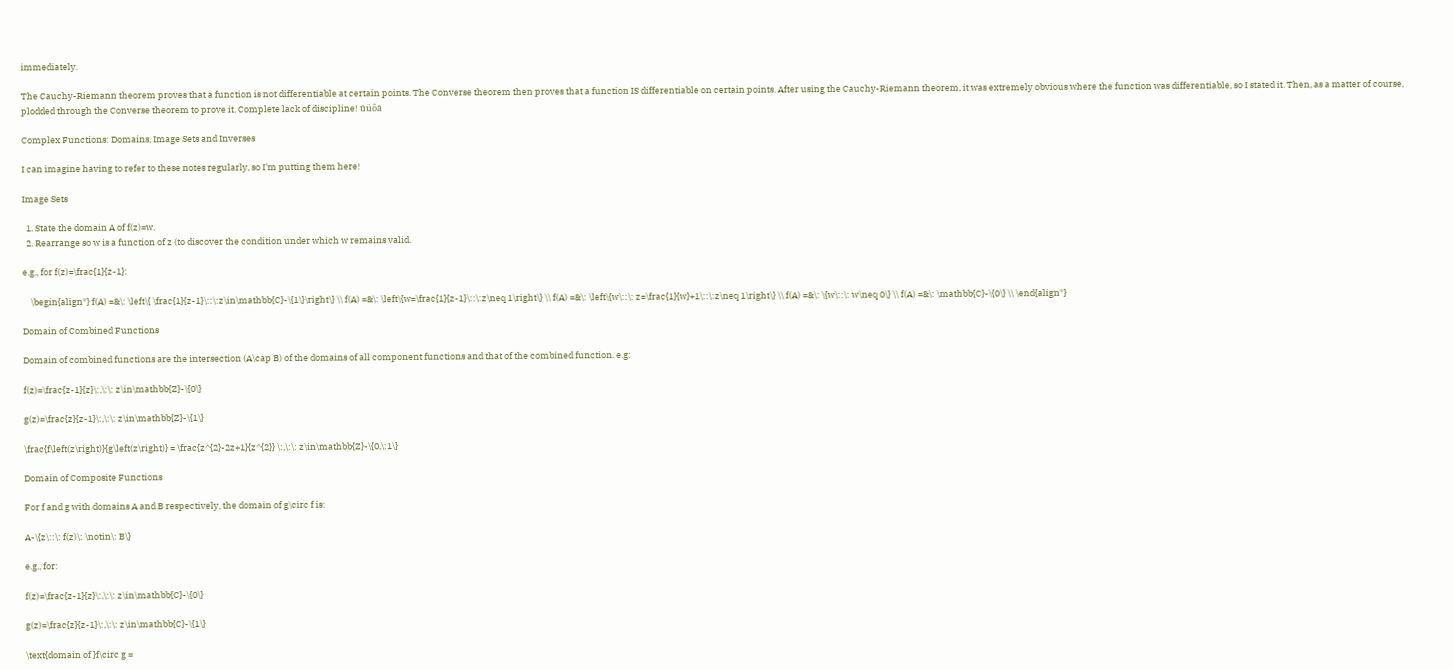immediately.

The Cauchy-Riemann theorem proves that a function is not differentiable at certain points. The Converse theorem then proves that a function IS differentiable on certain points. After using the Cauchy-Riemann theorem, it was extremely obvious where the function was differentiable, so I stated it. Then, as a matter of course, plodded through the Converse theorem to prove it. Complete lack of discipline! ūüôā

Complex Functions: Domains, Image Sets and Inverses

I can imagine having to refer to these notes regularly, so I'm putting them here!

Image Sets

  1. State the domain A of f(z)=w.
  2. Rearrange so w is a function of z (to discover the condition under which w remains valid.

e.g., for f(z)=\frac{1}{z-1}:

    \begin{align*} f(A) =&\: \left\{ \frac{1}{z-1}\::\:z\in\mathbb{C}-\{1\}\right\} \\ f(A) =&\: \left\{w=\frac{1}{z-1}\::\:z\neq 1\right\} \\ f(A) =&\: \left\{w\::\: z=\frac{1}{w}+1\::\:z\neq 1\right\} \\ f(A) =&\: \{w\::\: w\neq 0\} \\ f(A) =&\: \mathbb{C}-\{0\} \\ \end{align*}

Domain of Combined Functions

Domain of combined functions are the intersection (A\cap B) of the domains of all component functions and that of the combined function. e.g:

f(z)=\frac{z-1}{z}\:,\:\: z\in\mathbb{Z}-\{0\}

g(z)=\frac{z}{z-1}\:,\:\: z\in\mathbb{Z}-\{1\}

\frac{f\left(z\right)}{g\left(z\right)} = \frac{z^{2}-2z+1}{z^{2}} \:,\:\: z\in\mathbb{Z}-\{0,\:1\}

Domain of Composite Functions

For f and g with domains A and B respectively, the domain of g\circ f is:

A-\{z\::\: f(z)\: \notin\: B\}

e.g., for:

f(z)=\frac{z-1}{z}\:,\:\: z\in\mathbb{C}-\{0\}

g(z)=\frac{z}{z-1}\:,\:\: z\in\mathbb{C}-\{1\}

\text{domain of }f\circ g =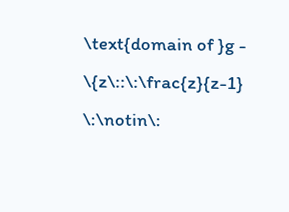\text{domain of }g - \{z\::\:\frac{z}{z-1} \:\notin\: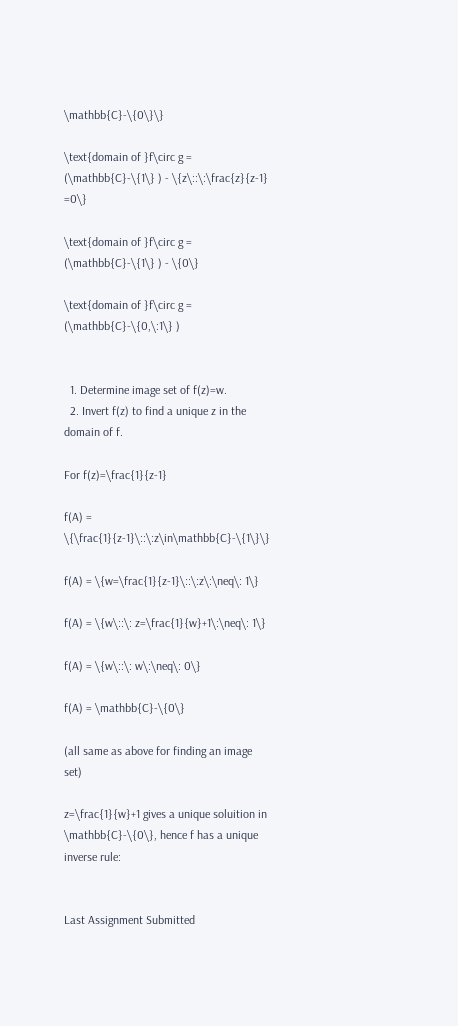\mathbb{C}-\{0\}\}

\text{domain of }f\circ g = (\mathbb{C}-\{1\} ) - \{z\::\:\frac{z}{z-1} =0\}

\text{domain of }f\circ g = (\mathbb{C}-\{1\} ) - \{0\}

\text{domain of }f\circ g = (\mathbb{C}-\{0,\:1\} )


  1. Determine image set of f(z)=w.
  2. Invert f(z) to find a unique z in the domain of f.

For f(z)=\frac{1}{z-1}

f(A) = \{\frac{1}{z-1}\::\:z\in\mathbb{C}-\{1\}\}

f(A) = \{w=\frac{1}{z-1}\::\:z\:\neq\: 1\}

f(A) = \{w\::\: z=\frac{1}{w}+1\:\neq\: 1\}

f(A) = \{w\::\: w\:\neq\: 0\}

f(A) = \mathbb{C}-\{0\}

(all same as above for finding an image set)

z=\frac{1}{w}+1 gives a unique soluition in \mathbb{C}-\{0\}, hence f has a unique inverse rule:


Last Assignment Submitted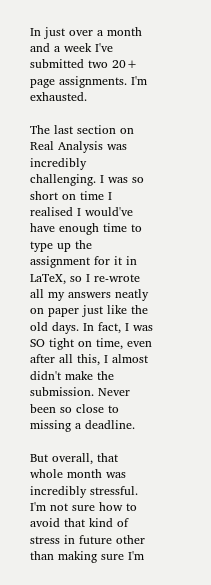In just over a month and a week I've submitted two 20+ page assignments. I'm exhausted.

The last section on Real Analysis was incredibly challenging. I was so short on time I realised I would've have enough time to type up the assignment for it in LaTeX, so I re-wrote all my answers neatly on paper just like the old days. In fact, I was SO tight on time, even after all this, I almost didn't make the submission. Never been so close to missing a deadline.

But overall, that whole month was incredibly stressful. I'm not sure how to avoid that kind of stress in future other than making sure I'm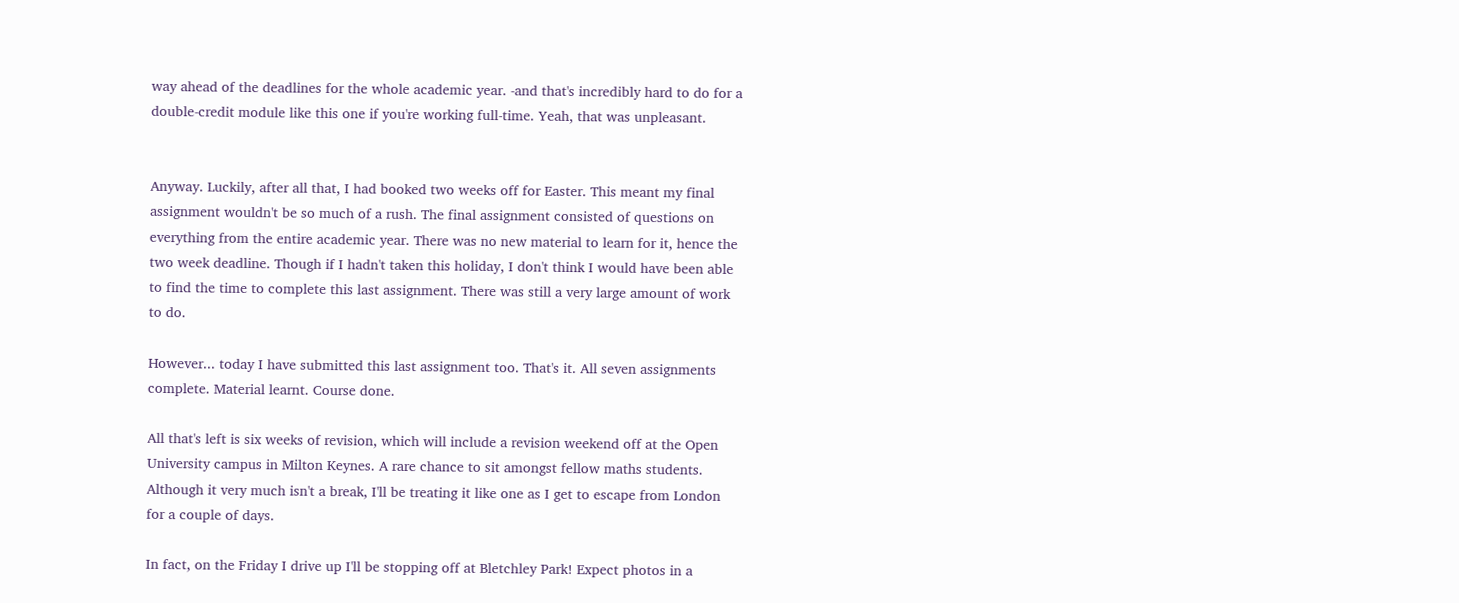way ahead of the deadlines for the whole academic year. -and that's incredibly hard to do for a double-credit module like this one if you're working full-time. Yeah, that was unpleasant.


Anyway. Luckily, after all that, I had booked two weeks off for Easter. This meant my final assignment wouldn't be so much of a rush. The final assignment consisted of questions on everything from the entire academic year. There was no new material to learn for it, hence the two week deadline. Though if I hadn't taken this holiday, I don't think I would have been able to find the time to complete this last assignment. There was still a very large amount of work to do.

However... today I have submitted this last assignment too. That's it. All seven assignments complete. Material learnt. Course done.

All that's left is six weeks of revision, which will include a revision weekend off at the Open University campus in Milton Keynes. A rare chance to sit amongst fellow maths students. Although it very much isn't a break, I'll be treating it like one as I get to escape from London for a couple of days.

In fact, on the Friday I drive up I'll be stopping off at Bletchley Park! Expect photos in a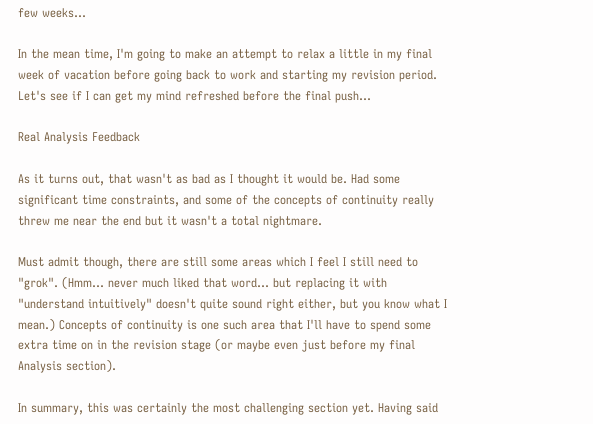few weeks...

In the mean time, I'm going to make an attempt to relax a little in my final week of vacation before going back to work and starting my revision period. Let's see if I can get my mind refreshed before the final push...

Real Analysis Feedback

As it turns out, that wasn't as bad as I thought it would be. Had some significant time constraints, and some of the concepts of continuity really threw me near the end but it wasn't a total nightmare.

Must admit though, there are still some areas which I feel I still need to "grok". (Hmm... never much liked that word... but replacing it with "understand intuitively" doesn't quite sound right either, but you know what I mean.) Concepts of continuity is one such area that I'll have to spend some extra time on in the revision stage (or maybe even just before my final Analysis section).

In summary, this was certainly the most challenging section yet. Having said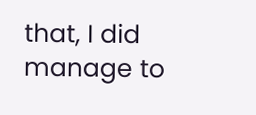that, I did manage to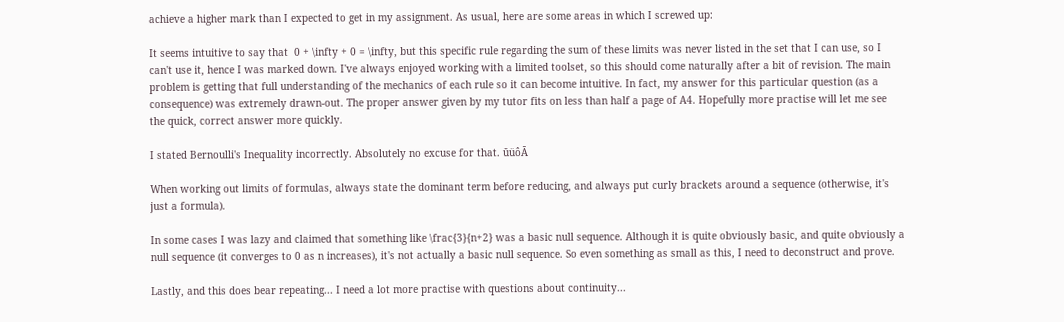achieve a higher mark than I expected to get in my assignment. As usual, here are some areas in which I screwed up:

It seems intuitive to say that  0 + \infty + 0 = \infty, but this specific rule regarding the sum of these limits was never listed in the set that I can use, so I can't use it, hence I was marked down. I've always enjoyed working with a limited toolset, so this should come naturally after a bit of revision. The main problem is getting that full understanding of the mechanics of each rule so it can become intuitive. In fact, my answer for this particular question (as a consequence) was extremely drawn-out. The proper answer given by my tutor fits on less than half a page of A4. Hopefully more practise will let me see the quick, correct answer more quickly.

I stated Bernoulli's Inequality incorrectly. Absolutely no excuse for that. ūüôĀ

When working out limits of formulas, always state the dominant term before reducing, and always put curly brackets around a sequence (otherwise, it's just a formula).

In some cases I was lazy and claimed that something like \frac{3}{n+2} was a basic null sequence. Although it is quite obviously basic, and quite obviously a null sequence (it converges to 0 as n increases), it's not actually a basic null sequence. So even something as small as this, I need to deconstruct and prove.

Lastly, and this does bear repeating... I need a lot more practise with questions about continuity...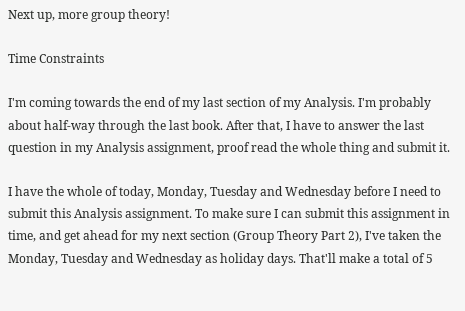Next up, more group theory!

Time Constraints

I'm coming towards the end of my last section of my Analysis. I'm probably about half-way through the last book. After that, I have to answer the last question in my Analysis assignment, proof read the whole thing and submit it.

I have the whole of today, Monday, Tuesday and Wednesday before I need to submit this Analysis assignment. To make sure I can submit this assignment in time, and get ahead for my next section (Group Theory Part 2), I've taken the Monday, Tuesday and Wednesday as holiday days. That'll make a total of 5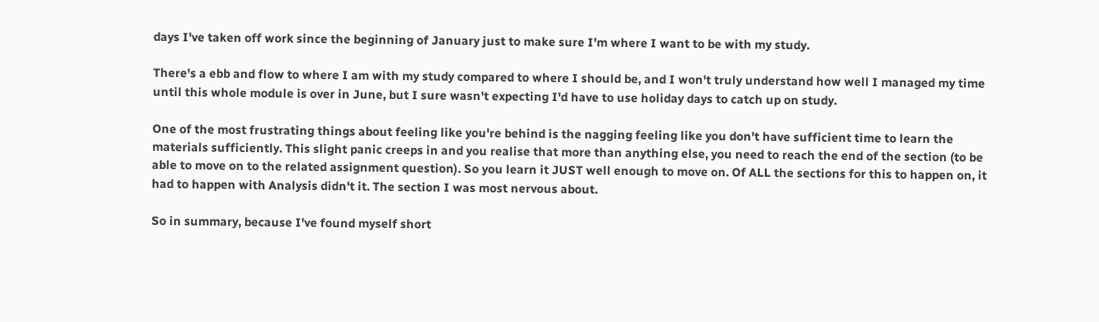days I've taken off work since the beginning of January just to make sure I'm where I want to be with my study.

There's a ebb and flow to where I am with my study compared to where I should be, and I won't truly understand how well I managed my time until this whole module is over in June, but I sure wasn't expecting I'd have to use holiday days to catch up on study.

One of the most frustrating things about feeling like you're behind is the nagging feeling like you don't have sufficient time to learn the materials sufficiently. This slight panic creeps in and you realise that more than anything else, you need to reach the end of the section (to be able to move on to the related assignment question). So you learn it JUST well enough to move on. Of ALL the sections for this to happen on, it had to happen with Analysis didn't it. The section I was most nervous about.

So in summary, because I've found myself short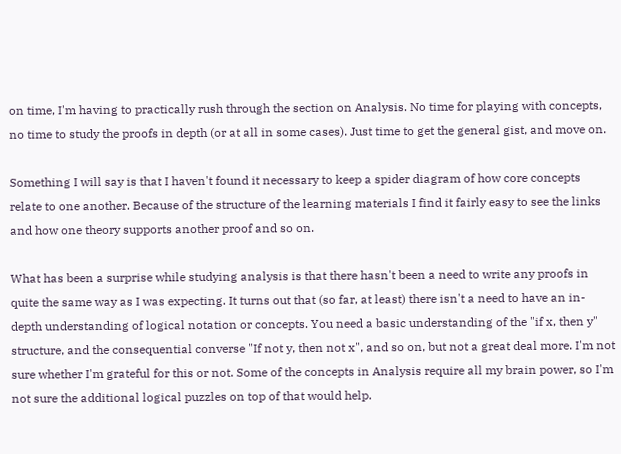on time, I'm having to practically rush through the section on Analysis. No time for playing with concepts, no time to study the proofs in depth (or at all in some cases). Just time to get the general gist, and move on.

Something I will say is that I haven't found it necessary to keep a spider diagram of how core concepts relate to one another. Because of the structure of the learning materials I find it fairly easy to see the links and how one theory supports another proof and so on.

What has been a surprise while studying analysis is that there hasn't been a need to write any proofs in quite the same way as I was expecting. It turns out that (so far, at least) there isn't a need to have an in-depth understanding of logical notation or concepts. You need a basic understanding of the "if x, then y" structure, and the consequential converse "If not y, then not x", and so on, but not a great deal more. I'm not sure whether I'm grateful for this or not. Some of the concepts in Analysis require all my brain power, so I'm not sure the additional logical puzzles on top of that would help.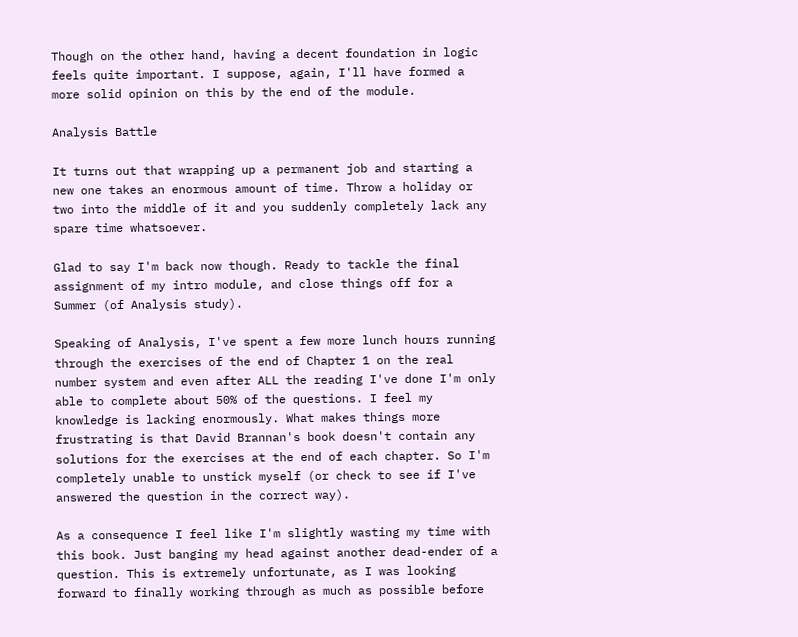Though on the other hand, having a decent foundation in logic feels quite important. I suppose, again, I'll have formed a more solid opinion on this by the end of the module.

Analysis Battle

It turns out that wrapping up a permanent job and starting a new one takes an enormous amount of time. Throw a holiday or two into the middle of it and you suddenly completely lack any spare time whatsoever.

Glad to say I'm back now though. Ready to tackle the final assignment of my intro module, and close things off for a Summer (of Analysis study).

Speaking of Analysis, I've spent a few more lunch hours running through the exercises of the end of Chapter 1 on the real number system and even after ALL the reading I've done I'm only able to complete about 50% of the questions. I feel my knowledge is lacking enormously. What makes things more frustrating is that David Brannan's book doesn't contain any solutions for the exercises at the end of each chapter. So I'm completely unable to unstick myself (or check to see if I've answered the question in the correct way).

As a consequence I feel like I'm slightly wasting my time with this book. Just banging my head against another dead-ender of a question. This is extremely unfortunate, as I was looking forward to finally working through as much as possible before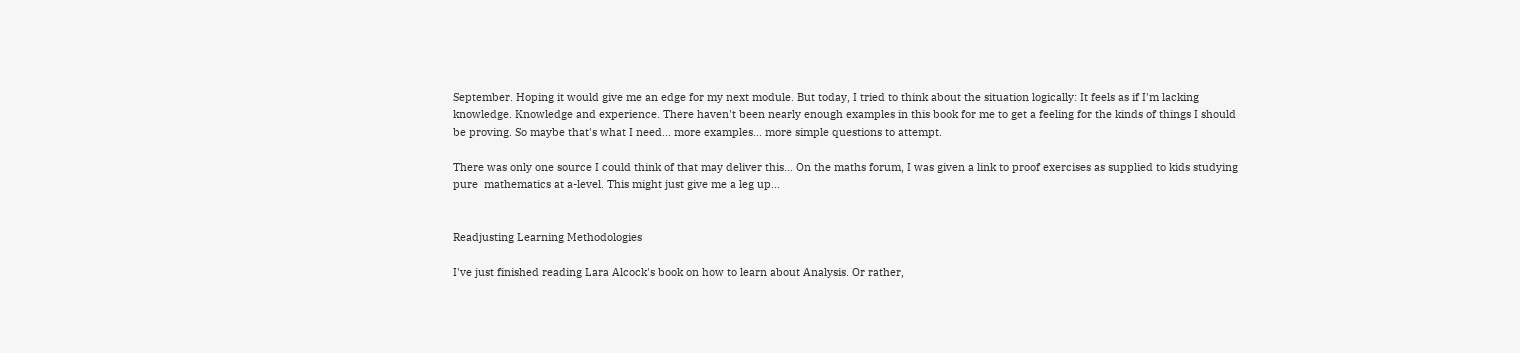September. Hoping it would give me an edge for my next module. But today, I tried to think about the situation logically: It feels as if I'm lacking knowledge. Knowledge and experience. There haven't been nearly enough examples in this book for me to get a feeling for the kinds of things I should be proving. So maybe that's what I need... more examples... more simple questions to attempt.

There was only one source I could think of that may deliver this... On the maths forum, I was given a link to proof exercises as supplied to kids studying pure  mathematics at a-level. This might just give me a leg up...


Readjusting Learning Methodologies

I've just finished reading Lara Alcock's book on how to learn about Analysis. Or rather,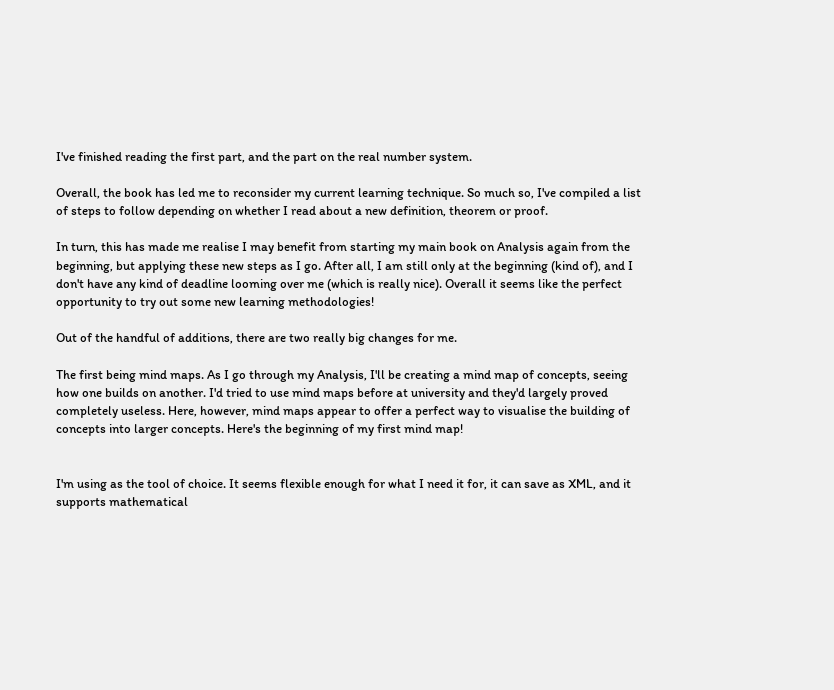I've finished reading the first part, and the part on the real number system.

Overall, the book has led me to reconsider my current learning technique. So much so, I've compiled a list of steps to follow depending on whether I read about a new definition, theorem or proof.

In turn, this has made me realise I may benefit from starting my main book on Analysis again from the beginning, but applying these new steps as I go. After all, I am still only at the beginning (kind of), and I don't have any kind of deadline looming over me (which is really nice). Overall it seems like the perfect opportunity to try out some new learning methodologies!

Out of the handful of additions, there are two really big changes for me.

The first being mind maps. As I go through my Analysis, I'll be creating a mind map of concepts, seeing how one builds on another. I'd tried to use mind maps before at university and they'd largely proved completely useless. Here, however, mind maps appear to offer a perfect way to visualise the building of concepts into larger concepts. Here's the beginning of my first mind map!


I'm using as the tool of choice. It seems flexible enough for what I need it for, it can save as XML, and it supports mathematical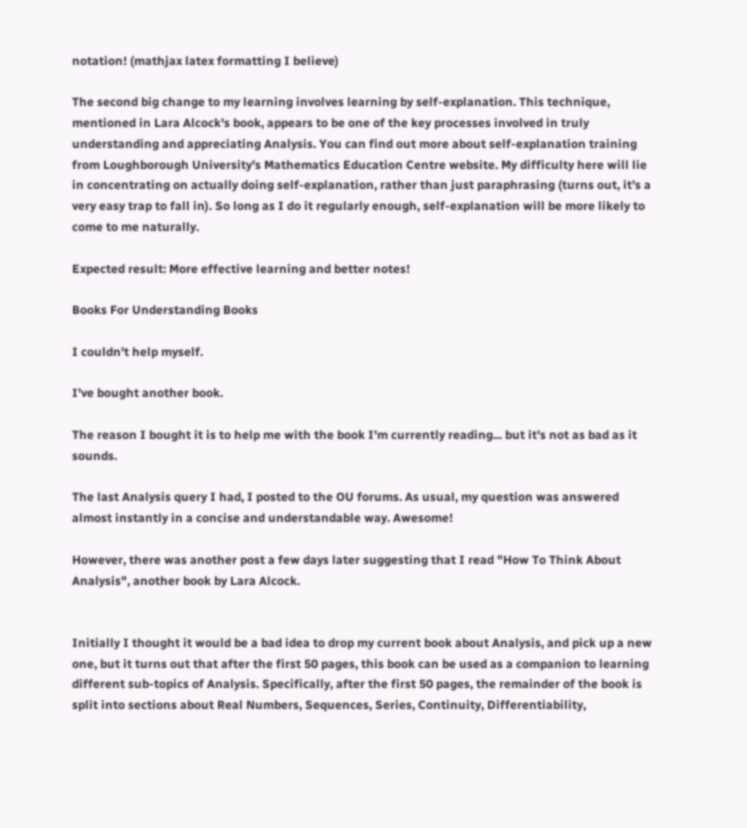notation! (mathjax latex formatting I believe)

The second big change to my learning involves learning by self-explanation. This technique, mentioned in Lara Alcock's book, appears to be one of the key processes involved in truly understanding and appreciating Analysis. You can find out more about self-explanation training from Loughborough University's Mathematics Education Centre website. My difficulty here will lie in concentrating on actually doing self-explanation, rather than just paraphrasing (turns out, it's a very easy trap to fall in). So long as I do it regularly enough, self-explanation will be more likely to come to me naturally.

Expected result: More effective learning and better notes!

Books For Understanding Books

I couldn't help myself.

I've bought another book.

The reason I bought it is to help me with the book I'm currently reading... but it's not as bad as it sounds.

The last Analysis query I had, I posted to the OU forums. As usual, my question was answered almost instantly in a concise and understandable way. Awesome!

However, there was another post a few days later suggesting that I read "How To Think About Analysis", another book by Lara Alcock.


Initially I thought it would be a bad idea to drop my current book about Analysis, and pick up a new one, but it turns out that after the first 50 pages, this book can be used as a companion to learning different sub-topics of Analysis. Specifically, after the first 50 pages, the remainder of the book is split into sections about Real Numbers, Sequences, Series, Continuity, Differentiability,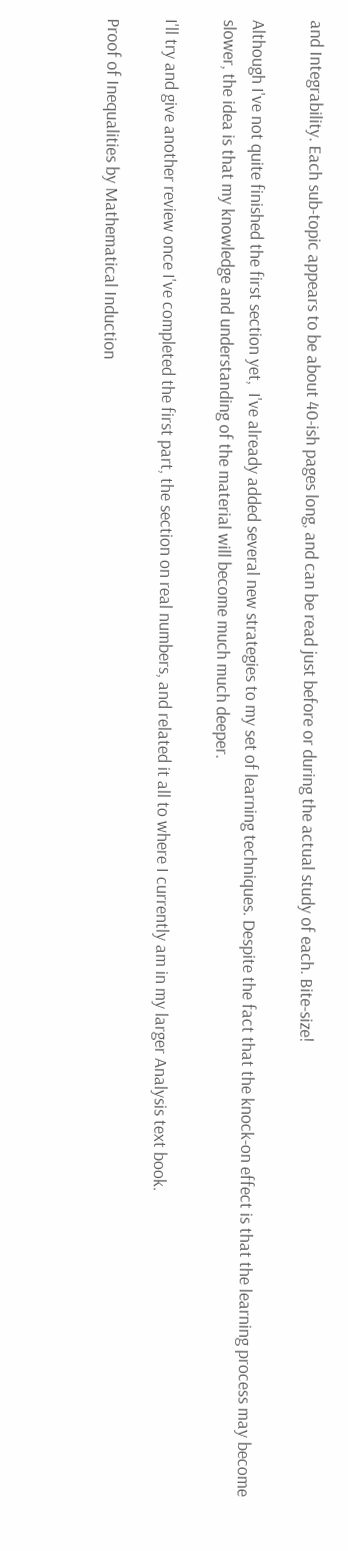and Integrability. Each sub-topic appears to be about 40-ish pages long, and can be read just before or during the actual study of each. Bite-size!

Although I've not quite finished the first section yet,  I've already added several new strategies to my set of learning techniques. Despite the fact that the knock-on effect is that the learning process may become slower, the idea is that my knowledge and understanding of the material will become much much deeper.

I'll try and give another review once I've completed the first part, the section on real numbers, and related it all to where I currently am in my larger Analysis text book.

Proof of Inequalities by Mathematical Induction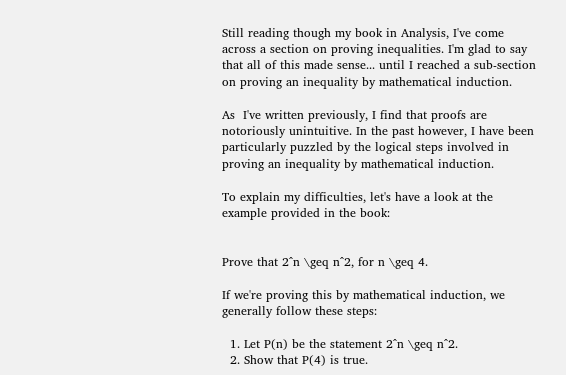Still reading though my book in Analysis, I've come across a section on proving inequalities. I'm glad to say that all of this made sense... until I reached a sub-section on proving an inequality by mathematical induction.

As  I've written previously, I find that proofs are notoriously unintuitive. In the past however, I have been particularly puzzled by the logical steps involved in proving an inequality by mathematical induction.

To explain my difficulties, let's have a look at the example provided in the book:


Prove that 2^n \geq n^2, for n \geq 4.

If we're proving this by mathematical induction, we generally follow these steps:

  1. Let P(n) be the statement 2^n \geq n^2.
  2. Show that P(4) is true.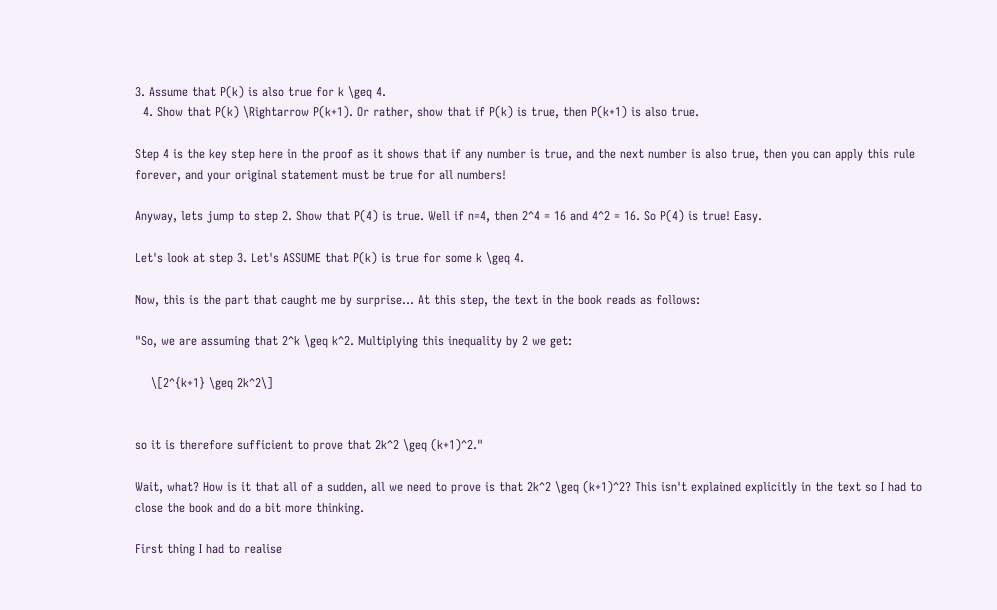3. Assume that P(k) is also true for k \geq 4.
  4. Show that P(k) \Rightarrow P(k+1). Or rather, show that if P(k) is true, then P(k+1) is also true.

Step 4 is the key step here in the proof as it shows that if any number is true, and the next number is also true, then you can apply this rule forever, and your original statement must be true for all numbers!

Anyway, lets jump to step 2. Show that P(4) is true. Well if n=4, then 2^4 = 16 and 4^2 = 16. So P(4) is true! Easy.

Let's look at step 3. Let's ASSUME that P(k) is true for some k \geq 4.

Now, this is the part that caught me by surprise... At this step, the text in the book reads as follows:

"So, we are assuming that 2^k \geq k^2. Multiplying this inequality by 2 we get:

    \[2^{k+1} \geq 2k^2\]


so it is therefore sufficient to prove that 2k^2 \geq (k+1)^2."

Wait, what? How is it that all of a sudden, all we need to prove is that 2k^2 \geq (k+1)^2? This isn't explained explicitly in the text so I had to close the book and do a bit more thinking.

First thing I had to realise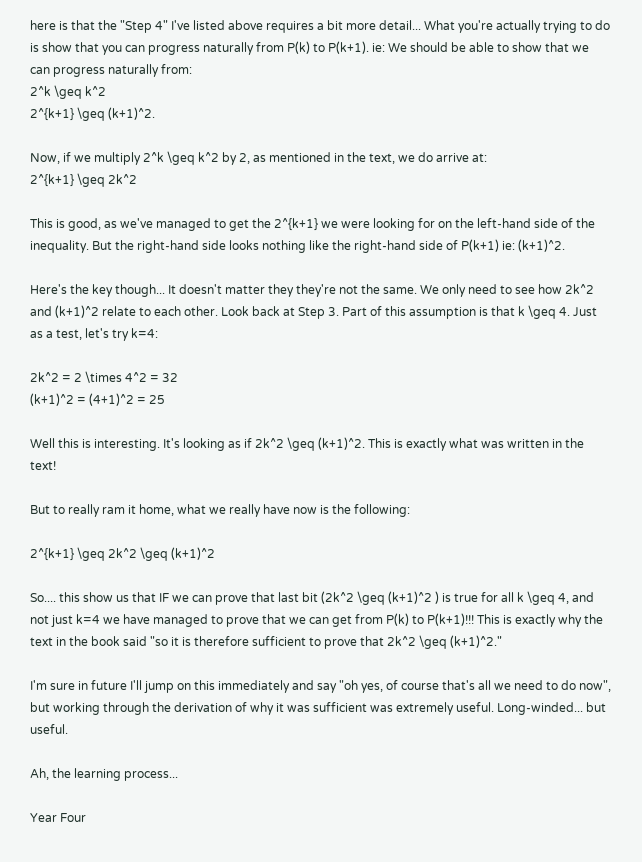here is that the "Step 4" I've listed above requires a bit more detail... What you're actually trying to do is show that you can progress naturally from P(k) to P(k+1). ie: We should be able to show that we can progress naturally from:
2^k \geq k^2
2^{k+1} \geq (k+1)^2.

Now, if we multiply 2^k \geq k^2 by 2, as mentioned in the text, we do arrive at:
2^{k+1} \geq 2k^2

This is good, as we've managed to get the 2^{k+1} we were looking for on the left-hand side of the inequality. But the right-hand side looks nothing like the right-hand side of P(k+1) ie: (k+1)^2.

Here's the key though... It doesn't matter they they're not the same. We only need to see how 2k^2 and (k+1)^2 relate to each other. Look back at Step 3. Part of this assumption is that k \geq 4. Just as a test, let's try k=4:

2k^2 = 2 \times 4^2 = 32
(k+1)^2 = (4+1)^2 = 25

Well this is interesting. It's looking as if 2k^2 \geq (k+1)^2. This is exactly what was written in the text!

But to really ram it home, what we really have now is the following:

2^{k+1} \geq 2k^2 \geq (k+1)^2

So.... this show us that IF we can prove that last bit (2k^2 \geq (k+1)^2 ) is true for all k \geq 4, and not just k=4 we have managed to prove that we can get from P(k) to P(k+1)!!! This is exactly why the text in the book said "so it is therefore sufficient to prove that 2k^2 \geq (k+1)^2."

I'm sure in future I'll jump on this immediately and say "oh yes, of course that's all we need to do now", but working through the derivation of why it was sufficient was extremely useful. Long-winded... but useful.

Ah, the learning process...

Year Four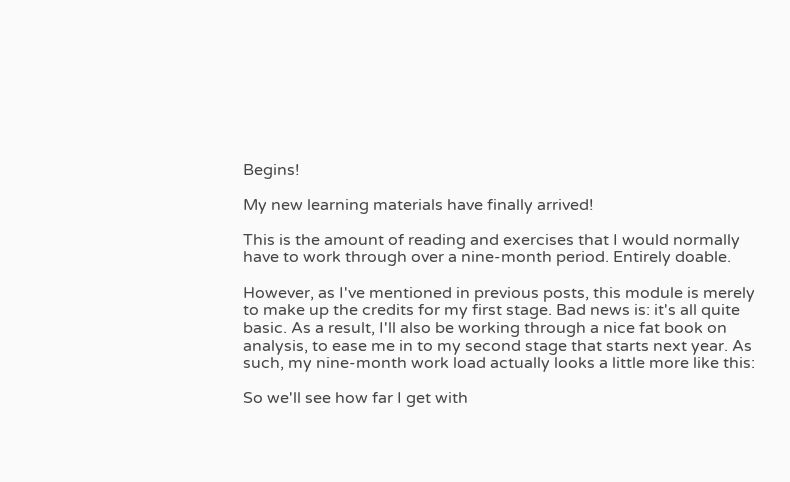Begins!

My new learning materials have finally arrived!

This is the amount of reading and exercises that I would normally have to work through over a nine-month period. Entirely doable.

However, as I've mentioned in previous posts, this module is merely to make up the credits for my first stage. Bad news is: it's all quite basic. As a result, I'll also be working through a nice fat book on analysis, to ease me in to my second stage that starts next year. As such, my nine-month work load actually looks a little more like this:

So we'll see how far I get with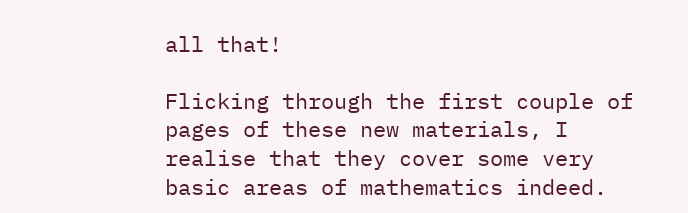all that!

Flicking through the first couple of pages of these new materials, I realise that they cover some very basic areas of mathematics indeed.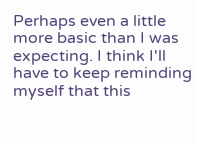Perhaps even a little more basic than I was expecting. I think I'll have to keep reminding myself that this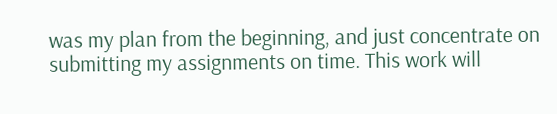was my plan from the beginning, and just concentrate on submitting my assignments on time. This work will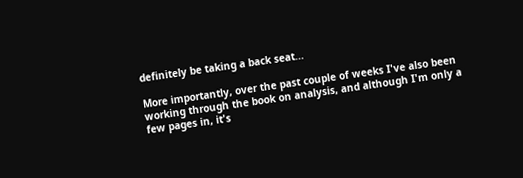definitely be taking a back seat...

More importantly, over the past couple of weeks I've also been working through the book on analysis, and although I'm only a few pages in, it's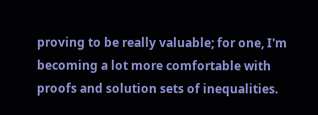proving to be really valuable; for one, I'm becoming a lot more comfortable with proofs and solution sets of inequalities.